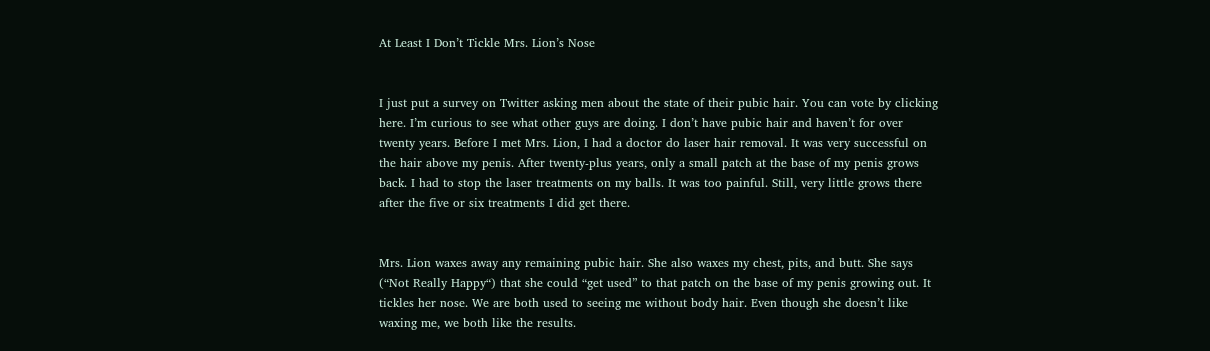At Least I Don’t Tickle Mrs. Lion’s Nose


I just put a survey on Twitter asking men about the state of their pubic hair. You can vote by clicking here. I’m curious to see what other guys are doing. I don’t have pubic hair and haven’t for over twenty years. Before I met Mrs. Lion, I had a doctor do laser hair removal. It was very successful on the hair above my penis. After twenty-plus years, only a small patch at the base of my penis grows back. I had to stop the laser treatments on my balls. It was too painful. Still, very little grows there after the five or six treatments I did get there.


Mrs. Lion waxes away any remaining pubic hair. She also waxes my chest, pits, and butt. She says (“Not Really Happy“) that she could “get used” to that patch on the base of my penis growing out. It tickles her nose. We are both used to seeing me without body hair. Even though she doesn’t like waxing me, we both like the results.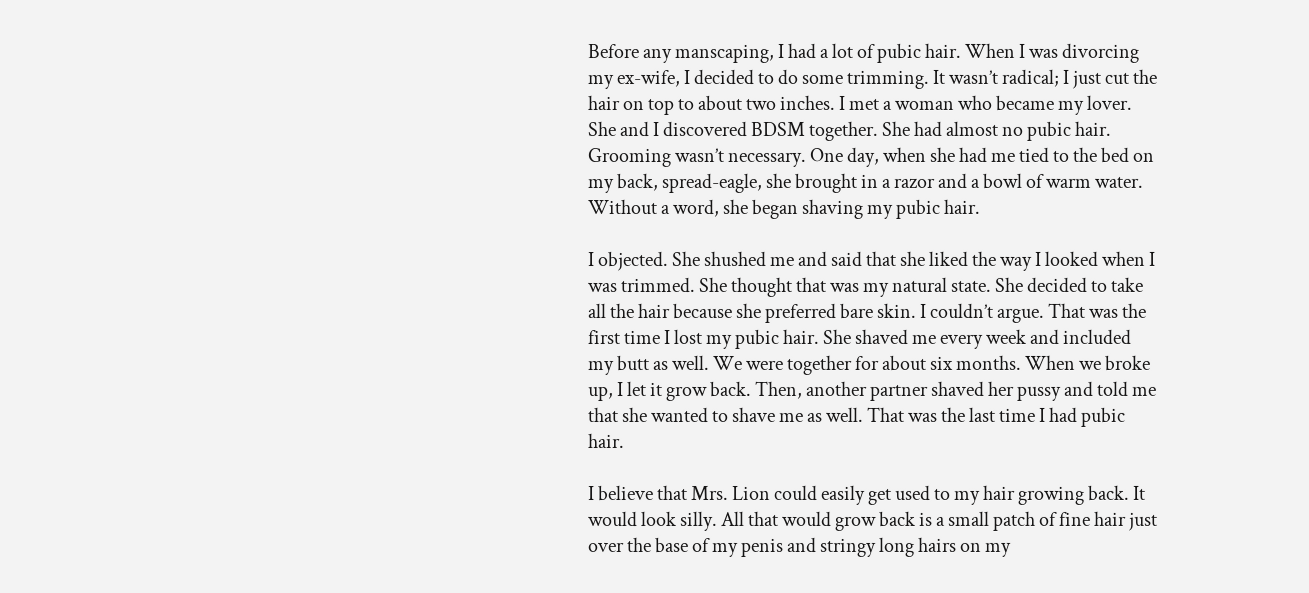Before any manscaping, I had a lot of pubic hair. When I was divorcing my ex-wife, I decided to do some trimming. It wasn’t radical; I just cut the hair on top to about two inches. I met a woman who became my lover. She and I discovered BDSM together. She had almost no pubic hair. Grooming wasn’t necessary. One day, when she had me tied to the bed on my back, spread-eagle, she brought in a razor and a bowl of warm water. Without a word, she began shaving my pubic hair.

I objected. She shushed me and said that she liked the way I looked when I was trimmed. She thought that was my natural state. She decided to take all the hair because she preferred bare skin. I couldn’t argue. That was the first time I lost my pubic hair. She shaved me every week and included my butt as well. We were together for about six months. When we broke up, I let it grow back. Then, another partner shaved her pussy and told me that she wanted to shave me as well. That was the last time I had pubic hair.

I believe that Mrs. Lion could easily get used to my hair growing back. It would look silly. All that would grow back is a small patch of fine hair just over the base of my penis and stringy long hairs on my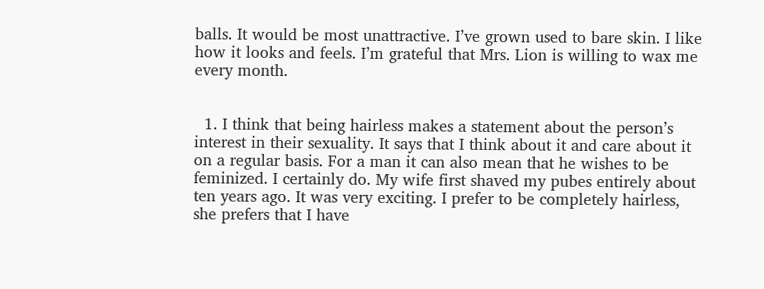balls. It would be most unattractive. I’ve grown used to bare skin. I like how it looks and feels. I’m grateful that Mrs. Lion is willing to wax me every month.


  1. I think that being hairless makes a statement about the person’s interest in their sexuality. It says that I think about it and care about it on a regular basis. For a man it can also mean that he wishes to be feminized. I certainly do. My wife first shaved my pubes entirely about ten years ago. It was very exciting. I prefer to be completely hairless, she prefers that I have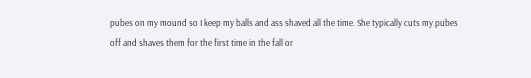pubes on my mound so I keep my balls and ass shaved all the time. She typically cuts my pubes off and shaves them for the first time in the fall or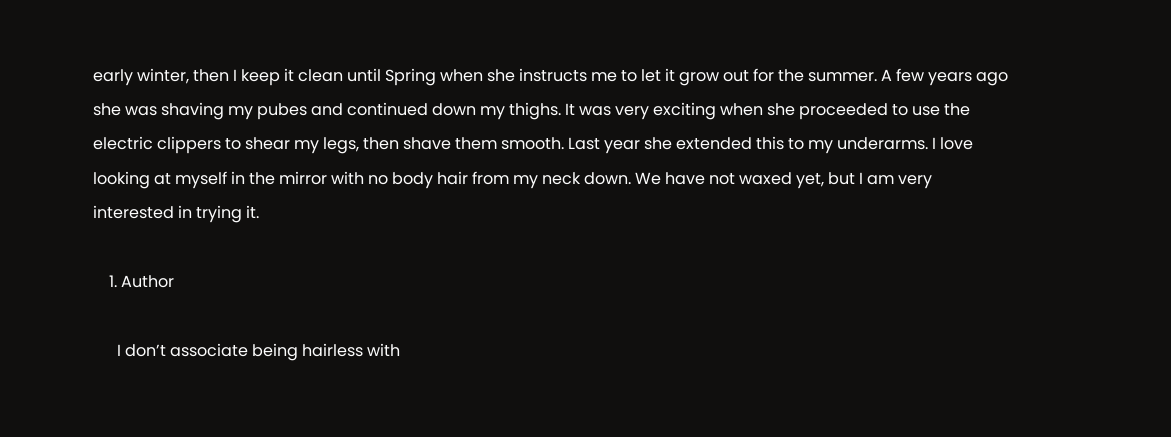early winter, then I keep it clean until Spring when she instructs me to let it grow out for the summer. A few years ago she was shaving my pubes and continued down my thighs. It was very exciting when she proceeded to use the electric clippers to shear my legs, then shave them smooth. Last year she extended this to my underarms. I love looking at myself in the mirror with no body hair from my neck down. We have not waxed yet, but I am very interested in trying it.

    1. Author

      I don’t associate being hairless with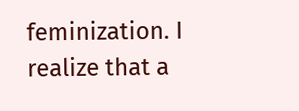feminization. I realize that a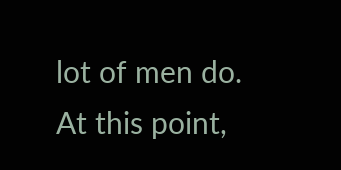lot of men do. At this point,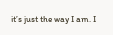it’s just the way I am. I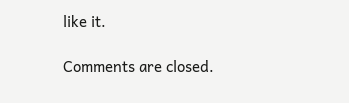like it.

Comments are closed.